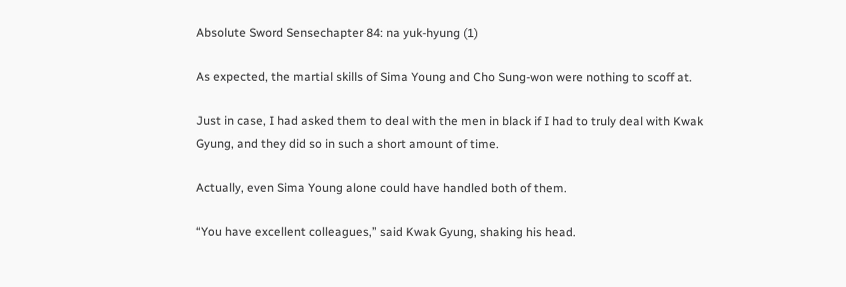Absolute Sword Sensechapter 84: na yuk-hyung (1)

As expected, the martial skills of Sima Young and Cho Sung-won were nothing to scoff at.

Just in case, I had asked them to deal with the men in black if I had to truly deal with Kwak Gyung, and they did so in such a short amount of time.

Actually, even Sima Young alone could have handled both of them.

“You have excellent colleagues,” said Kwak Gyung, shaking his head.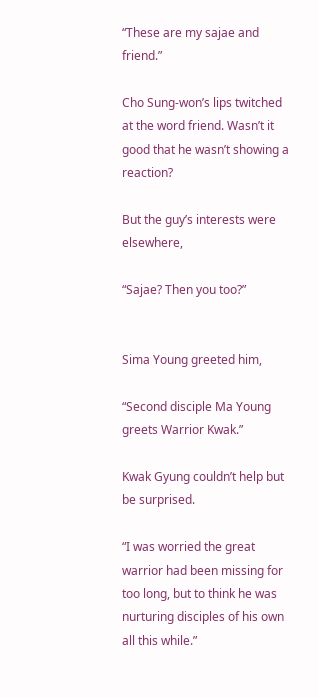“These are my sajae and friend.”

Cho Sung-won’s lips twitched at the word friend. Wasn’t it good that he wasn’t showing a reaction?

But the guy’s interests were elsewhere,

“Sajae? Then you too?”


Sima Young greeted him,

“Second disciple Ma Young greets Warrior Kwak.”

Kwak Gyung couldn’t help but be surprised.

“I was worried the great warrior had been missing for too long, but to think he was nurturing disciples of his own all this while.”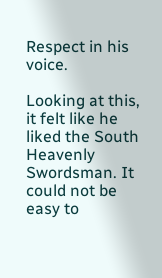Respect in his voice.

Looking at this, it felt like he liked the South Heavenly Swordsman. It could not be easy to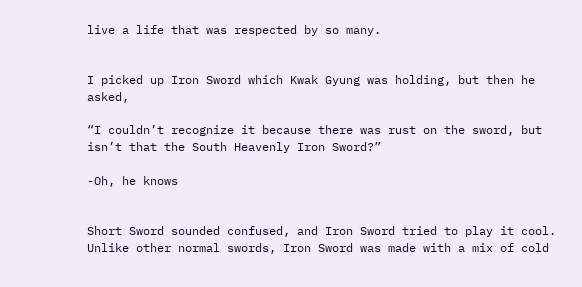live a life that was respected by so many.


I picked up Iron Sword which Kwak Gyung was holding, but then he asked,

“I couldn’t recognize it because there was rust on the sword, but isn’t that the South Heavenly Iron Sword?”

-Oh, he knows


Short Sword sounded confused, and Iron Sword tried to play it cool. Unlike other normal swords, Iron Sword was made with a mix of cold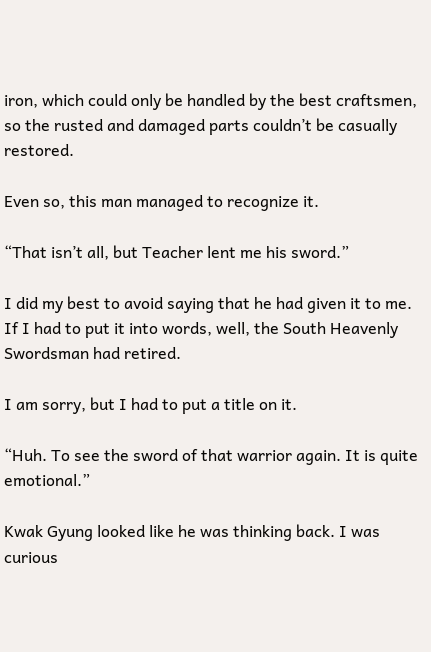iron, which could only be handled by the best craftsmen, so the rusted and damaged parts couldn’t be casually restored.

Even so, this man managed to recognize it.

“That isn’t all, but Teacher lent me his sword.”

I did my best to avoid saying that he had given it to me. If I had to put it into words, well, the South Heavenly Swordsman had retired.

I am sorry, but I had to put a title on it.

“Huh. To see the sword of that warrior again. It is quite emotional.”

Kwak Gyung looked like he was thinking back. I was curious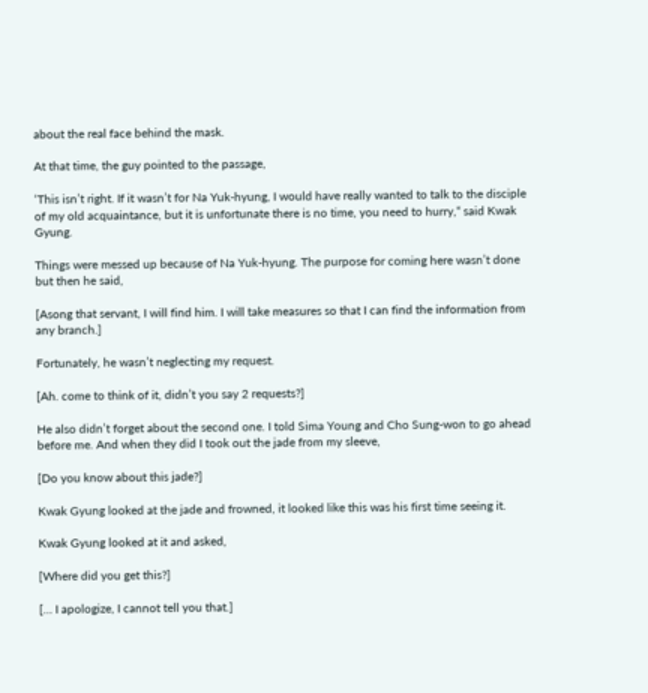about the real face behind the mask.

At that time, the guy pointed to the passage,

‘This isn’t right. If it wasn’t for Na Yuk-hyung, I would have really wanted to talk to the disciple of my old acquaintance, but it is unfortunate there is no time, you need to hurry,“ said Kwak Gyung.

Things were messed up because of Na Yuk-hyung. The purpose for coming here wasn’t done but then he said,

[Asong that servant, I will find him. I will take measures so that I can find the information from any branch.]

Fortunately, he wasn’t neglecting my request.

[Ah. come to think of it, didn’t you say 2 requests?]

He also didn’t forget about the second one. I told Sima Young and Cho Sung-won to go ahead before me. And when they did I took out the jade from my sleeve,

[Do you know about this jade?]

Kwak Gyung looked at the jade and frowned, it looked like this was his first time seeing it.

Kwak Gyung looked at it and asked,

[Where did you get this?]

[… I apologize, I cannot tell you that.]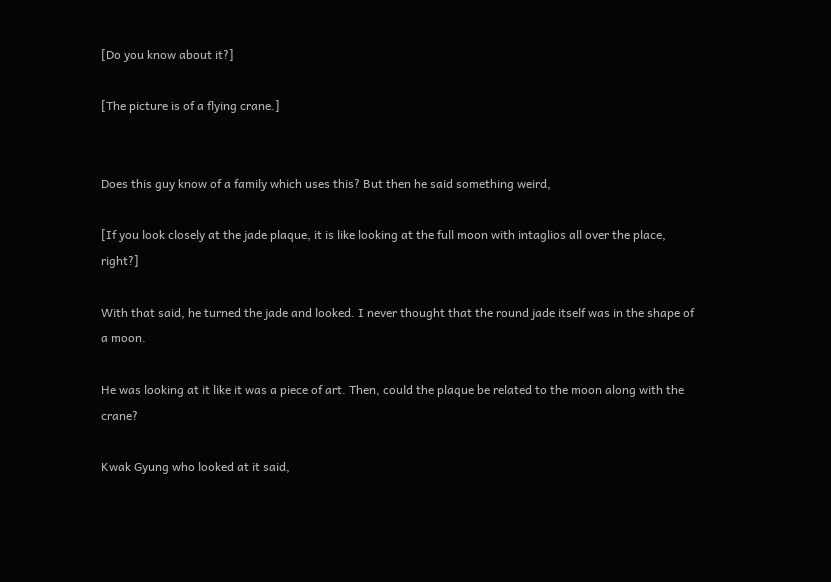[Do you know about it?]

[The picture is of a flying crane.]


Does this guy know of a family which uses this? But then he said something weird,

[If you look closely at the jade plaque, it is like looking at the full moon with intaglios all over the place, right?]

With that said, he turned the jade and looked. I never thought that the round jade itself was in the shape of a moon.

He was looking at it like it was a piece of art. Then, could the plaque be related to the moon along with the crane?

Kwak Gyung who looked at it said,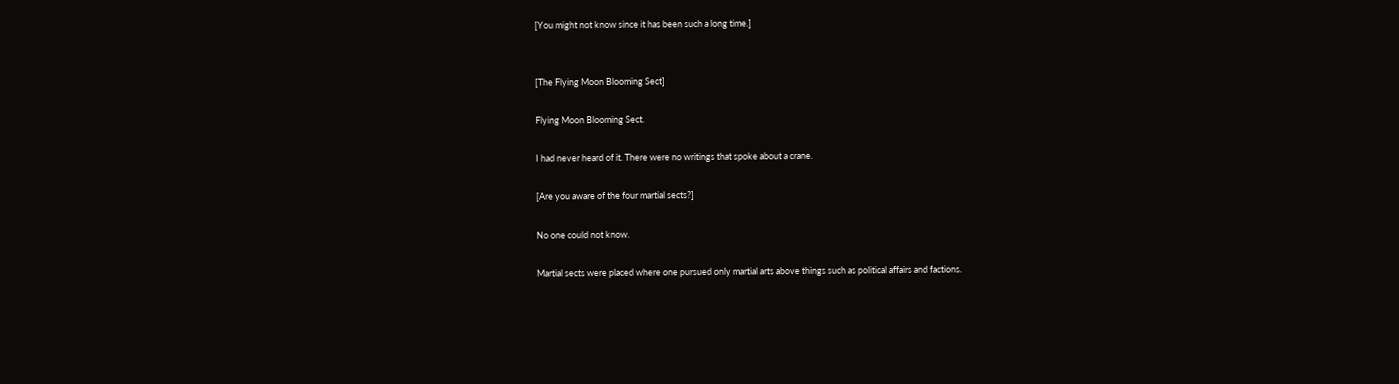[You might not know since it has been such a long time.]


[The Flying Moon Blooming Sect]

Flying Moon Blooming Sect.

I had never heard of it. There were no writings that spoke about a crane.

[Are you aware of the four martial sects?]

No one could not know.

Martial sects were placed where one pursued only martial arts above things such as political affairs and factions.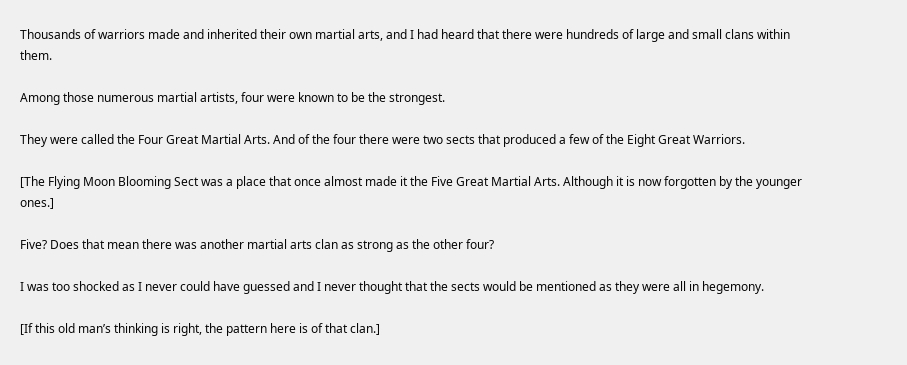Thousands of warriors made and inherited their own martial arts, and I had heard that there were hundreds of large and small clans within them.

Among those numerous martial artists, four were known to be the strongest.

They were called the Four Great Martial Arts. And of the four there were two sects that produced a few of the Eight Great Warriors.

[The Flying Moon Blooming Sect was a place that once almost made it the Five Great Martial Arts. Although it is now forgotten by the younger ones.]

Five? Does that mean there was another martial arts clan as strong as the other four?

I was too shocked as I never could have guessed and I never thought that the sects would be mentioned as they were all in hegemony.

[If this old man’s thinking is right, the pattern here is of that clan.]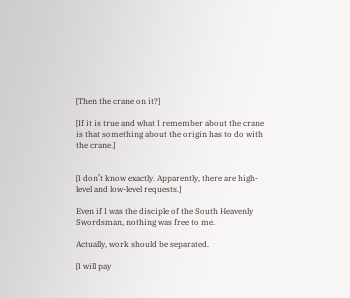[Then the crane on it?]

[If it is true and what I remember about the crane is that something about the origin has to do with the crane.]


[I don’t know exactly. Apparently, there are high-level and low-level requests.]

Even if I was the disciple of the South Heavenly Swordsman, nothing was free to me.

Actually, work should be separated.

[I will pay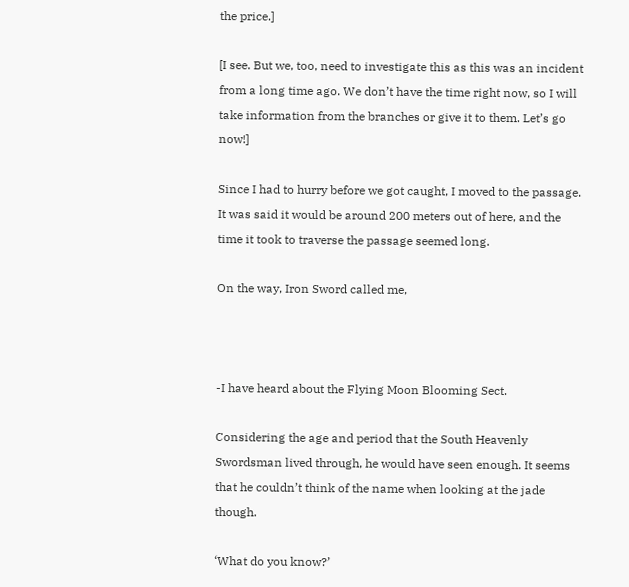the price.]

[I see. But we, too, need to investigate this as this was an incident from a long time ago. We don’t have the time right now, so I will take information from the branches or give it to them. Let’s go now!]

Since I had to hurry before we got caught, I moved to the passage. It was said it would be around 200 meters out of here, and the time it took to traverse the passage seemed long.

On the way, Iron Sword called me,



-I have heard about the Flying Moon Blooming Sect.

Considering the age and period that the South Heavenly Swordsman lived through, he would have seen enough. It seems that he couldn’t think of the name when looking at the jade though.

‘What do you know?’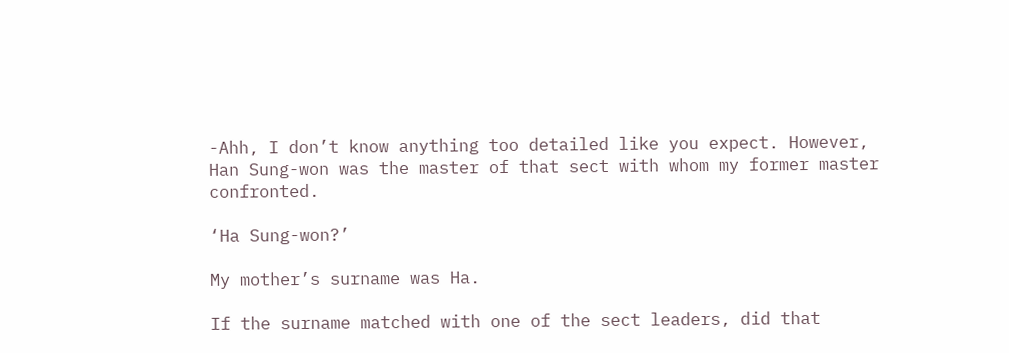-Ahh, I don’t know anything too detailed like you expect. However, Han Sung-won was the master of that sect with whom my former master confronted.

‘Ha Sung-won?’

My mother’s surname was Ha.

If the surname matched with one of the sect leaders, did that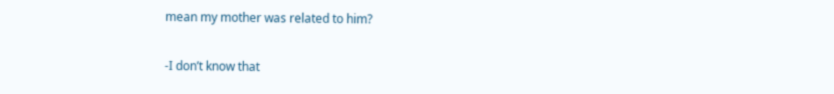mean my mother was related to him?

-I don’t know that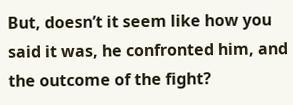But, doesn’t it seem like how you said it was, he confronted him, and the outcome of the fight?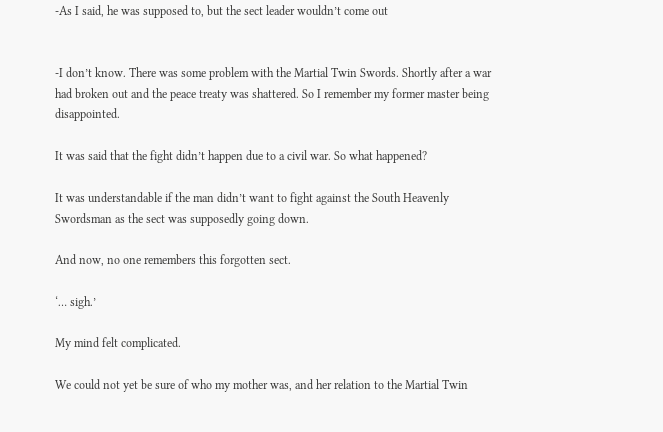-As I said, he was supposed to, but the sect leader wouldn’t come out


-I don’t know. There was some problem with the Martial Twin Swords. Shortly after a war had broken out and the peace treaty was shattered. So I remember my former master being disappointed.

It was said that the fight didn’t happen due to a civil war. So what happened?

It was understandable if the man didn’t want to fight against the South Heavenly Swordsman as the sect was supposedly going down.

And now, no one remembers this forgotten sect.

‘… sigh.’

My mind felt complicated.

We could not yet be sure of who my mother was, and her relation to the Martial Twin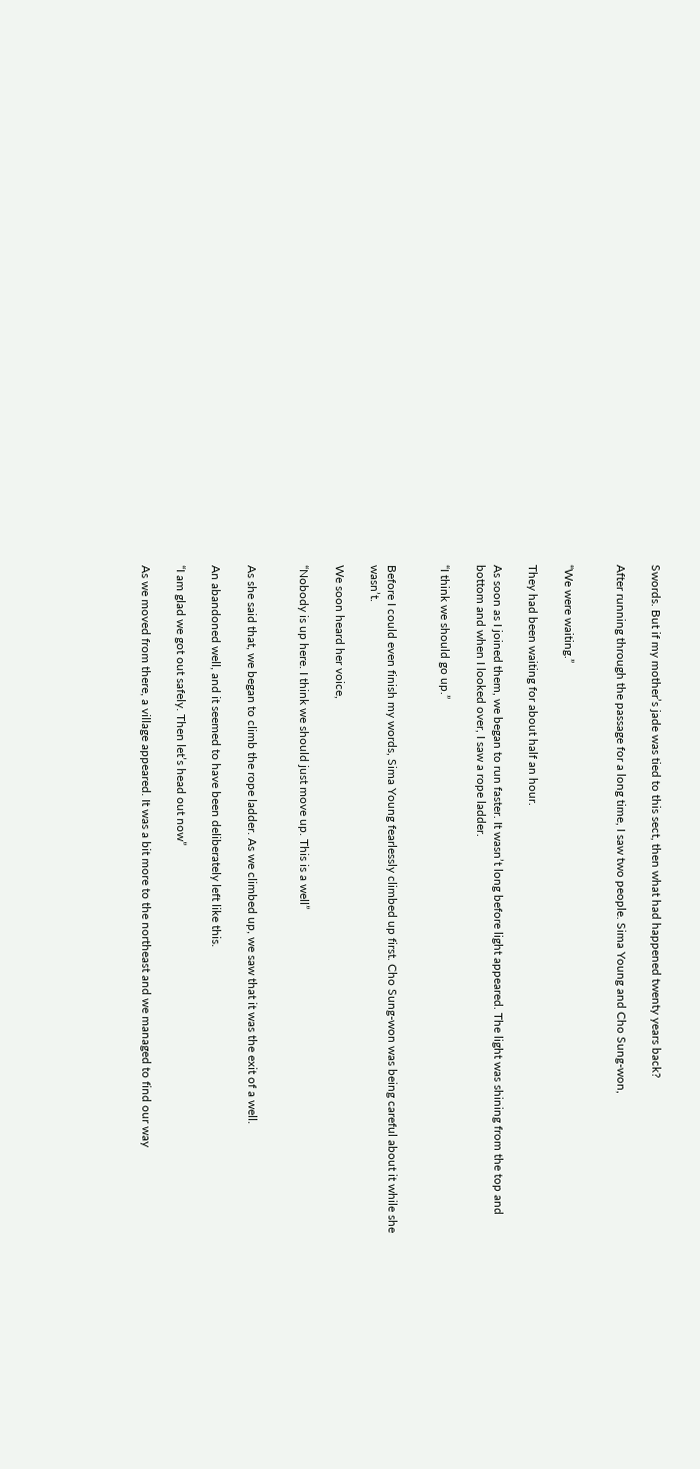Swords. But if my mother’s jade was tied to this sect, then what had happened twenty years back?

After running through the passage for a long time, I saw two people. Sima Young and Cho Sung-won,


“We were waiting.”

They had been waiting for about half an hour.

As soon as I joined them, we began to run faster. It wasn’t long before light appeared. The light was shining from the top and bottom and when I looked over, I saw a rope ladder.

“I think we should go up.”


Before I could even finish my words, Sima Young fearlessly climbed up first. Cho Sung-won was being careful about it while she wasn’t.

We soon heard her voice,

“Nobody is up here. I think we should just move up. This is a well”


As she said that, we began to climb the rope ladder. As we climbed up, we saw that it was the exit of a well.

An abandoned well, and it seemed to have been deliberately left like this.

“I am glad we got out safely. Then let’s head out now”

As we moved from there, a village appeared. It was a bit more to the northeast and we managed to find our way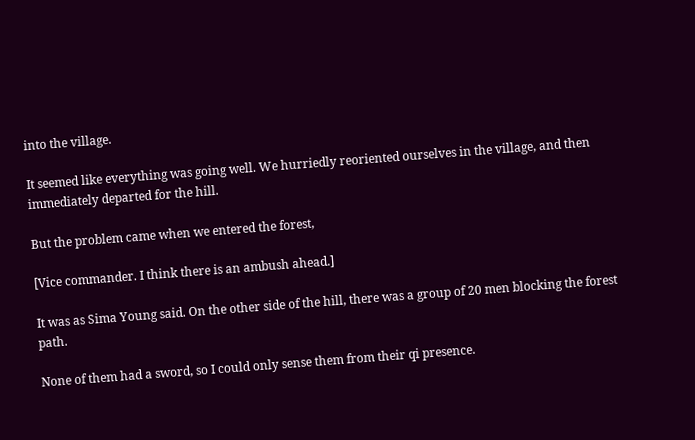into the village.

It seemed like everything was going well. We hurriedly reoriented ourselves in the village, and then immediately departed for the hill.

But the problem came when we entered the forest,

[Vice commander. I think there is an ambush ahead.]

It was as Sima Young said. On the other side of the hill, there was a group of 20 men blocking the forest path.

None of them had a sword, so I could only sense them from their qi presence.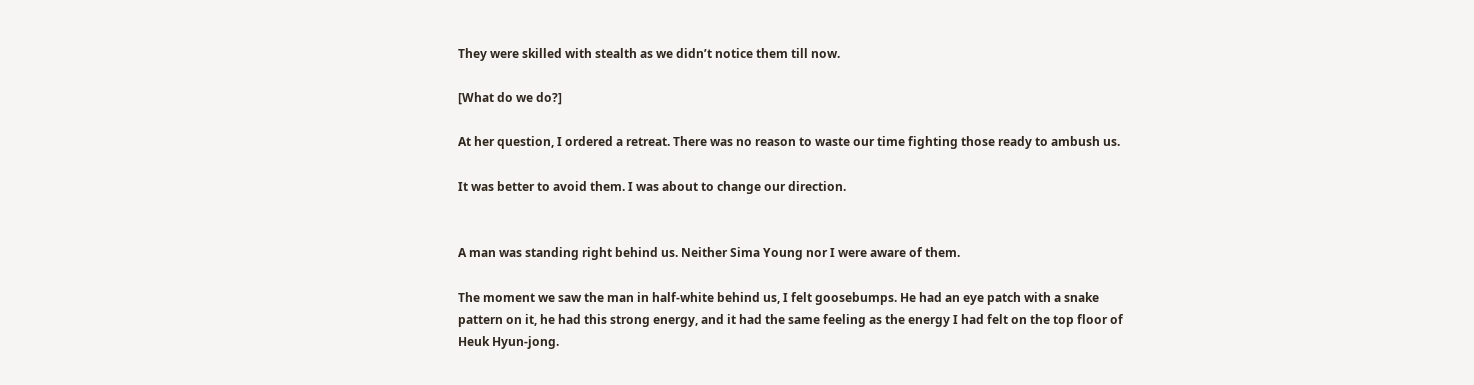They were skilled with stealth as we didn’t notice them till now.

[What do we do?]

At her question, I ordered a retreat. There was no reason to waste our time fighting those ready to ambush us.

It was better to avoid them. I was about to change our direction.


A man was standing right behind us. Neither Sima Young nor I were aware of them.

The moment we saw the man in half-white behind us, I felt goosebumps. He had an eye patch with a snake pattern on it, he had this strong energy, and it had the same feeling as the energy I had felt on the top floor of Heuk Hyun-jong.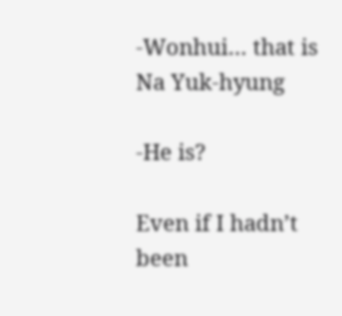-Wonhui… that is Na Yuk-hyung

-He is?

Even if I hadn’t been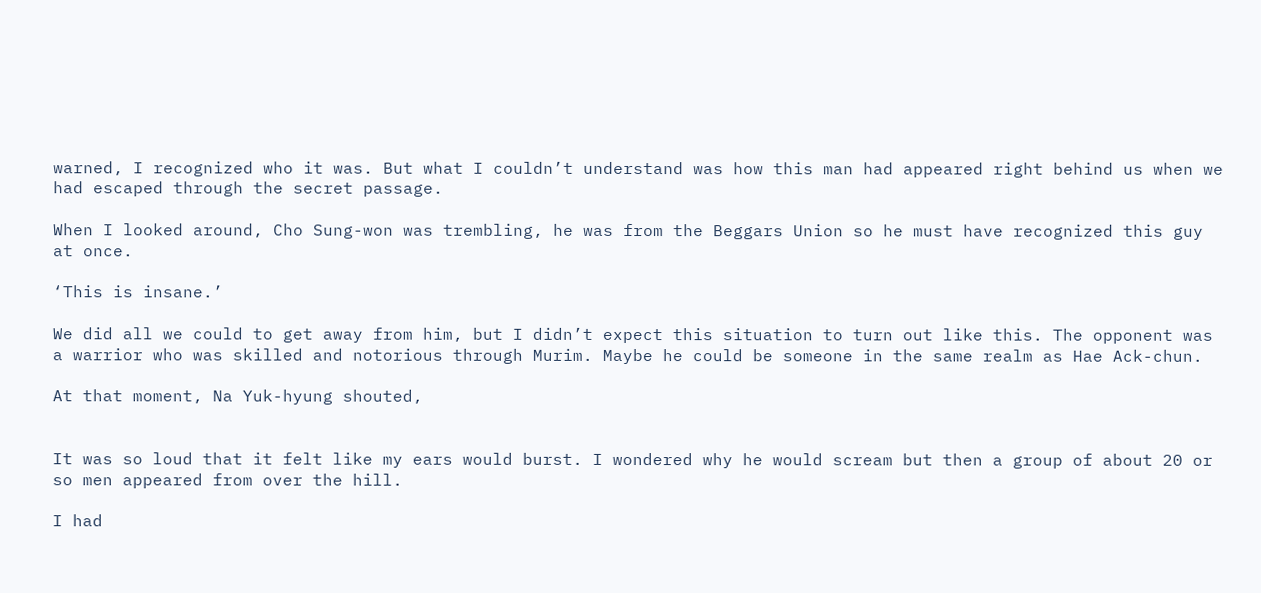warned, I recognized who it was. But what I couldn’t understand was how this man had appeared right behind us when we had escaped through the secret passage.

When I looked around, Cho Sung-won was trembling, he was from the Beggars Union so he must have recognized this guy at once.

‘This is insane.’

We did all we could to get away from him, but I didn’t expect this situation to turn out like this. The opponent was a warrior who was skilled and notorious through Murim. Maybe he could be someone in the same realm as Hae Ack-chun.

At that moment, Na Yuk-hyung shouted,


It was so loud that it felt like my ears would burst. I wondered why he would scream but then a group of about 20 or so men appeared from over the hill.

I had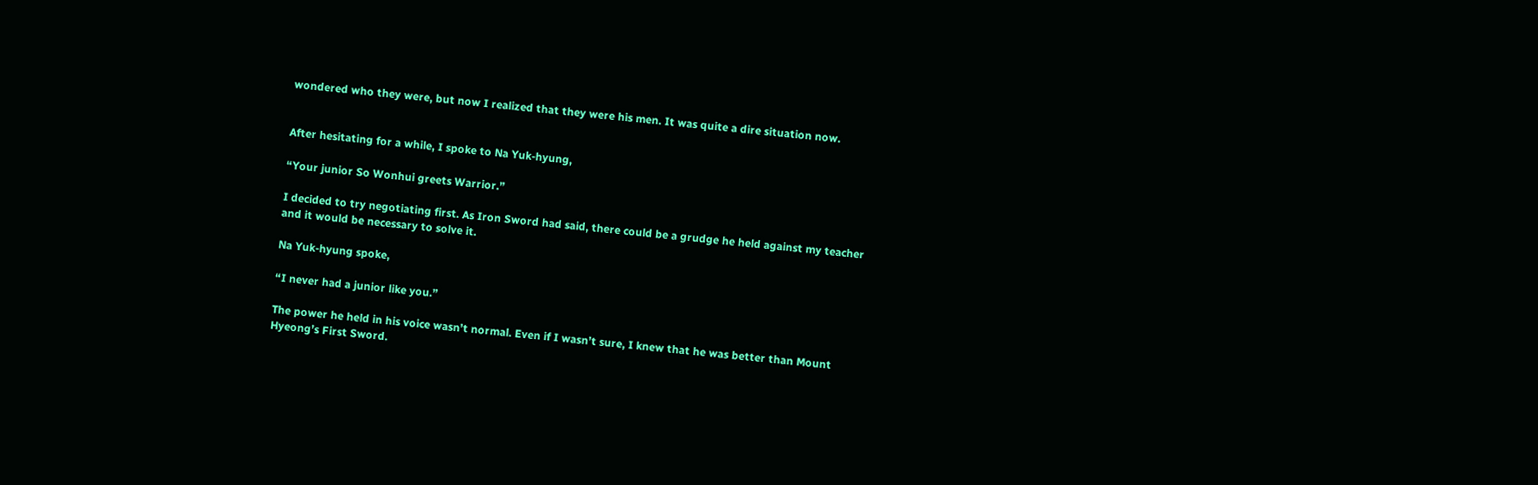wondered who they were, but now I realized that they were his men. It was quite a dire situation now.


After hesitating for a while, I spoke to Na Yuk-hyung,

“Your junior So Wonhui greets Warrior.”

I decided to try negotiating first. As Iron Sword had said, there could be a grudge he held against my teacher and it would be necessary to solve it.

Na Yuk-hyung spoke,

“I never had a junior like you.”

The power he held in his voice wasn’t normal. Even if I wasn’t sure, I knew that he was better than Mount Hyeong’s First Sword.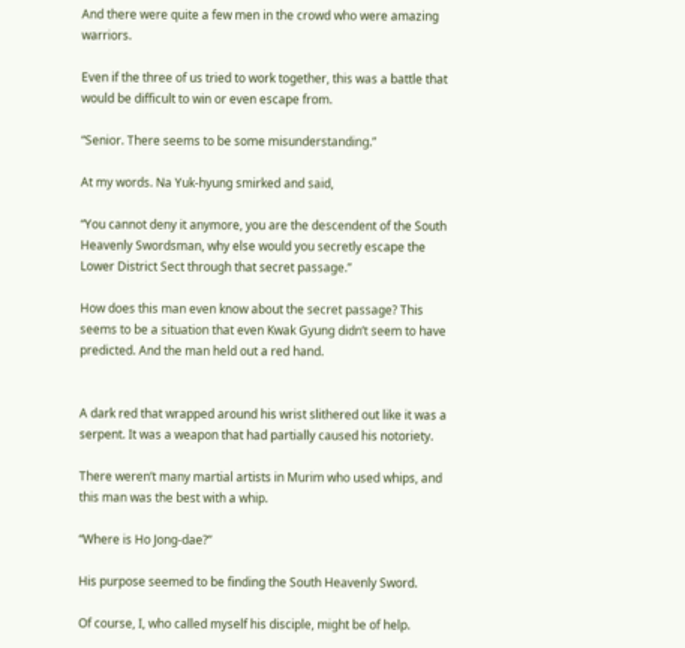And there were quite a few men in the crowd who were amazing warriors.

Even if the three of us tried to work together, this was a battle that would be difficult to win or even escape from.

“Senior. There seems to be some misunderstanding.”

At my words. Na Yuk-hyung smirked and said,

“You cannot deny it anymore, you are the descendent of the South Heavenly Swordsman, why else would you secretly escape the Lower District Sect through that secret passage.”

How does this man even know about the secret passage? This seems to be a situation that even Kwak Gyung didn’t seem to have predicted. And the man held out a red hand.


A dark red that wrapped around his wrist slithered out like it was a serpent. It was a weapon that had partially caused his notoriety.

There weren’t many martial artists in Murim who used whips, and this man was the best with a whip.

“Where is Ho Jong-dae?”

His purpose seemed to be finding the South Heavenly Sword.

Of course, I, who called myself his disciple, might be of help.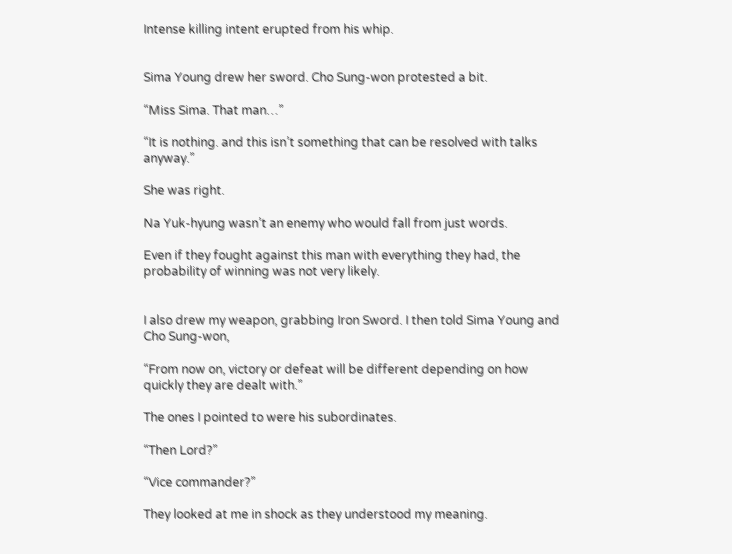Intense killing intent erupted from his whip.


Sima Young drew her sword. Cho Sung-won protested a bit.

“Miss Sima. That man…”

“It is nothing. and this isn’t something that can be resolved with talks anyway.”

She was right.

Na Yuk-hyung wasn’t an enemy who would fall from just words.

Even if they fought against this man with everything they had, the probability of winning was not very likely.


I also drew my weapon, grabbing Iron Sword. I then told Sima Young and Cho Sung-won,

“From now on, victory or defeat will be different depending on how quickly they are dealt with.”

The ones I pointed to were his subordinates.

“Then Lord?”

“Vice commander?”

They looked at me in shock as they understood my meaning.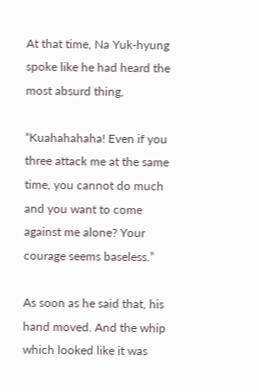At that time, Na Yuk-hyung spoke like he had heard the most absurd thing,

“Kuahahahaha! Even if you three attack me at the same time, you cannot do much and you want to come against me alone? Your courage seems baseless.”

As soon as he said that, his hand moved. And the whip which looked like it was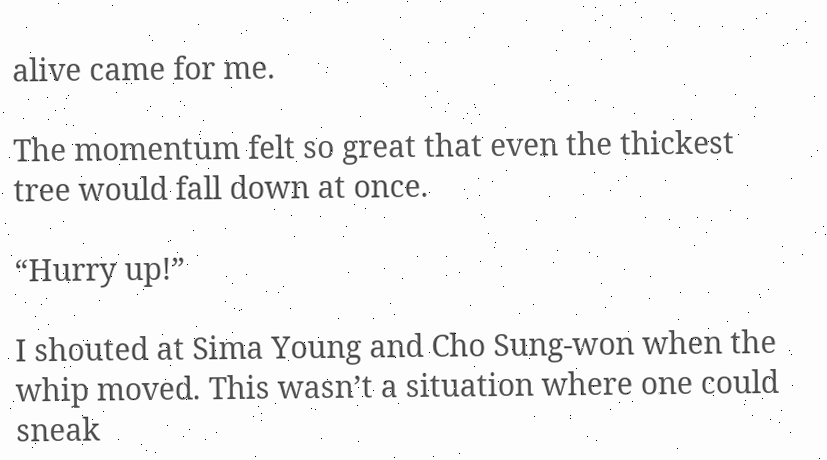alive came for me.

The momentum felt so great that even the thickest tree would fall down at once.

“Hurry up!”

I shouted at Sima Young and Cho Sung-won when the whip moved. This wasn’t a situation where one could sneak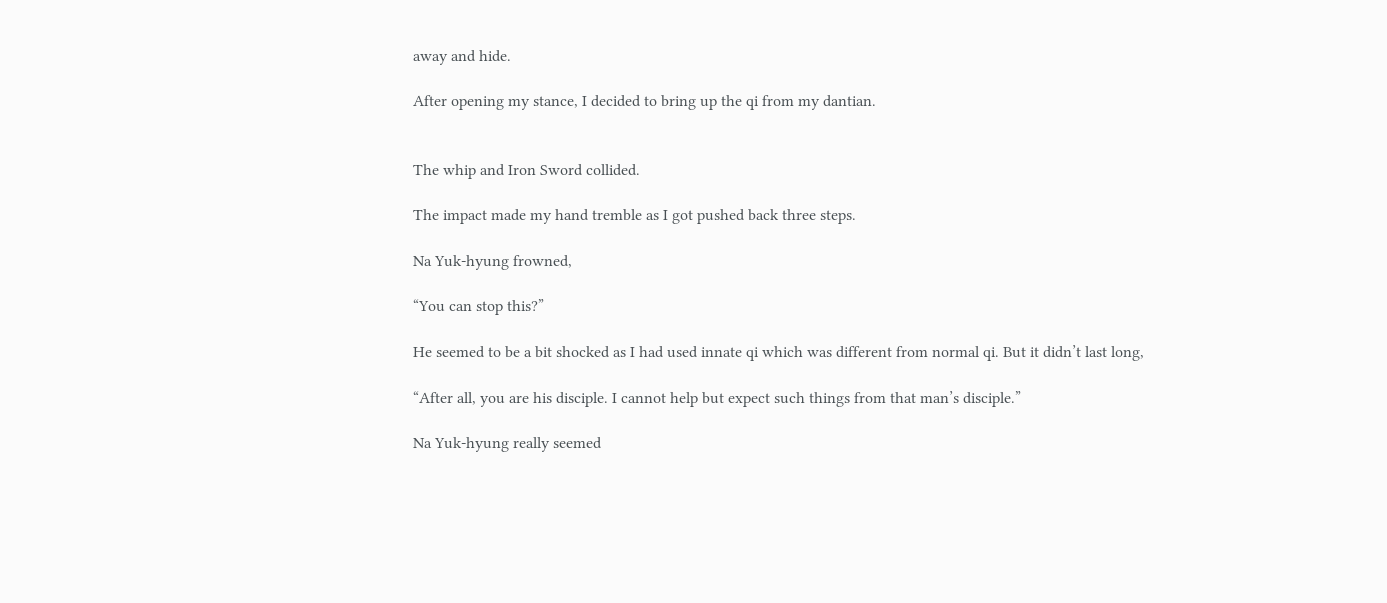away and hide.

After opening my stance, I decided to bring up the qi from my dantian.


The whip and Iron Sword collided.

The impact made my hand tremble as I got pushed back three steps.

Na Yuk-hyung frowned,

“You can stop this?”

He seemed to be a bit shocked as I had used innate qi which was different from normal qi. But it didn’t last long,

“After all, you are his disciple. I cannot help but expect such things from that man’s disciple.”

Na Yuk-hyung really seemed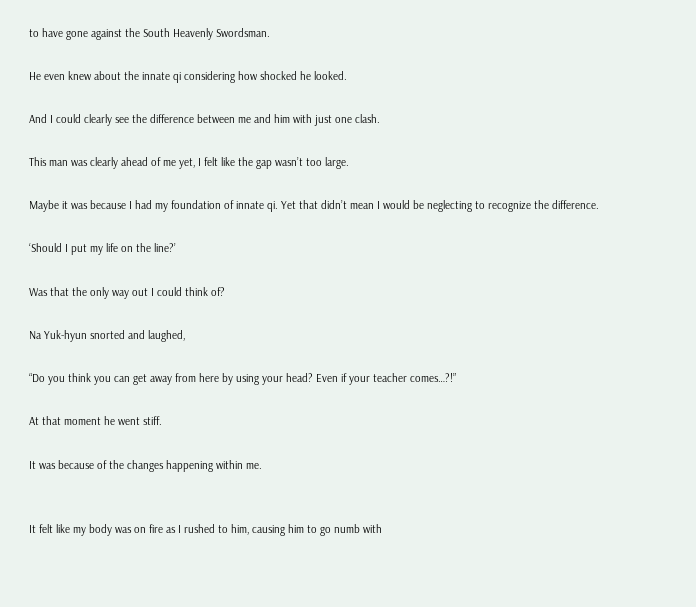to have gone against the South Heavenly Swordsman.

He even knew about the innate qi considering how shocked he looked.

And I could clearly see the difference between me and him with just one clash.

This man was clearly ahead of me yet, I felt like the gap wasn’t too large.

Maybe it was because I had my foundation of innate qi. Yet that didn’t mean I would be neglecting to recognize the difference.

‘Should I put my life on the line?’

Was that the only way out I could think of?

Na Yuk-hyun snorted and laughed,

“Do you think you can get away from here by using your head? Even if your teacher comes…?!”

At that moment he went stiff.

It was because of the changes happening within me.


It felt like my body was on fire as I rushed to him, causing him to go numb with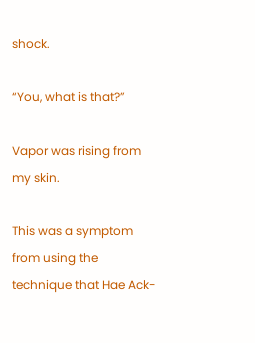shock.

“You, what is that?”

Vapor was rising from my skin.

This was a symptom from using the technique that Hae Ack-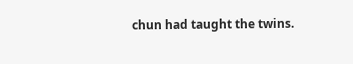chun had taught the twins.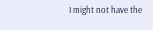I might not have the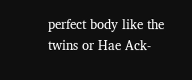perfect body like the twins or Hae Ack-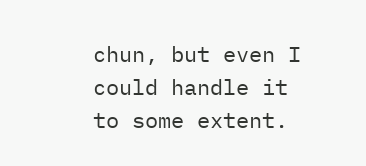chun, but even I could handle it to some extent.